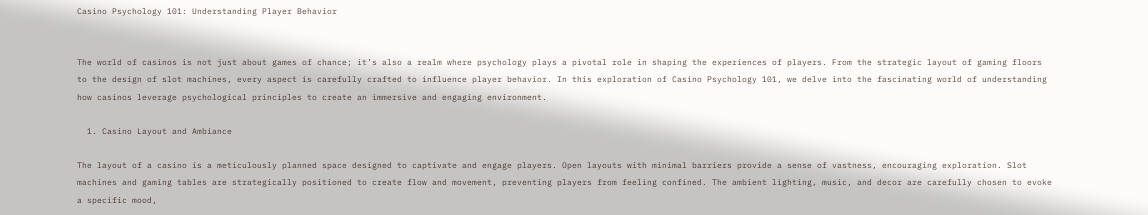Casino Psychology 101: Understanding Player Behavior


The world of casinos is not just about games of chance; it’s also a realm where psychology plays a pivotal role in shaping the experiences of players. From the strategic layout of gaming floors to the design of slot machines, every aspect is carefully crafted to influence player behavior. In this exploration of Casino Psychology 101, we delve into the fascinating world of understanding how casinos leverage psychological principles to create an immersive and engaging environment.

  1. Casino Layout and Ambiance

The layout of a casino is a meticulously planned space designed to captivate and engage players. Open layouts with minimal barriers provide a sense of vastness, encouraging exploration. Slot machines and gaming tables are strategically positioned to create flow and movement, preventing players from feeling confined. The ambient lighting, music, and decor are carefully chosen to evoke a specific mood,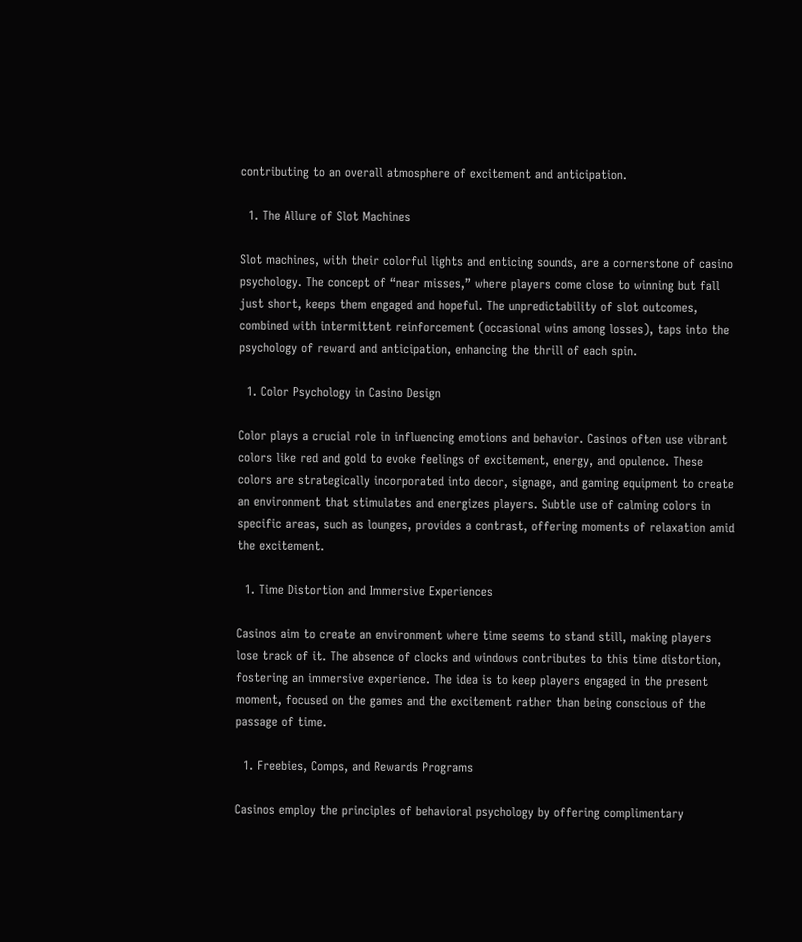contributing to an overall atmosphere of excitement and anticipation.

  1. The Allure of Slot Machines

Slot machines, with their colorful lights and enticing sounds, are a cornerstone of casino psychology. The concept of “near misses,” where players come close to winning but fall just short, keeps them engaged and hopeful. The unpredictability of slot outcomes, combined with intermittent reinforcement (occasional wins among losses), taps into the psychology of reward and anticipation, enhancing the thrill of each spin.

  1. Color Psychology in Casino Design

Color plays a crucial role in influencing emotions and behavior. Casinos often use vibrant colors like red and gold to evoke feelings of excitement, energy, and opulence. These colors are strategically incorporated into decor, signage, and gaming equipment to create an environment that stimulates and energizes players. Subtle use of calming colors in specific areas, such as lounges, provides a contrast, offering moments of relaxation amid the excitement.

  1. Time Distortion and Immersive Experiences

Casinos aim to create an environment where time seems to stand still, making players lose track of it. The absence of clocks and windows contributes to this time distortion, fostering an immersive experience. The idea is to keep players engaged in the present moment, focused on the games and the excitement rather than being conscious of the passage of time.

  1. Freebies, Comps, and Rewards Programs

Casinos employ the principles of behavioral psychology by offering complimentary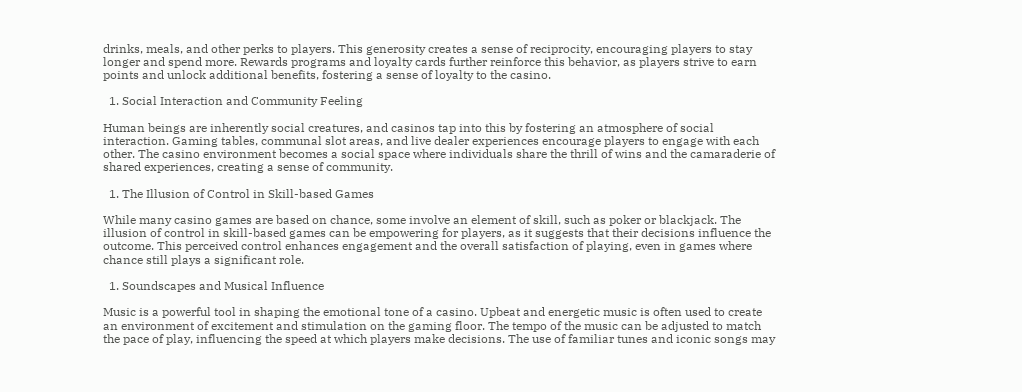drinks, meals, and other perks to players. This generosity creates a sense of reciprocity, encouraging players to stay longer and spend more. Rewards programs and loyalty cards further reinforce this behavior, as players strive to earn points and unlock additional benefits, fostering a sense of loyalty to the casino.

  1. Social Interaction and Community Feeling

Human beings are inherently social creatures, and casinos tap into this by fostering an atmosphere of social interaction. Gaming tables, communal slot areas, and live dealer experiences encourage players to engage with each other. The casino environment becomes a social space where individuals share the thrill of wins and the camaraderie of shared experiences, creating a sense of community.

  1. The Illusion of Control in Skill-based Games

While many casino games are based on chance, some involve an element of skill, such as poker or blackjack. The illusion of control in skill-based games can be empowering for players, as it suggests that their decisions influence the outcome. This perceived control enhances engagement and the overall satisfaction of playing, even in games where chance still plays a significant role.

  1. Soundscapes and Musical Influence

Music is a powerful tool in shaping the emotional tone of a casino. Upbeat and energetic music is often used to create an environment of excitement and stimulation on the gaming floor. The tempo of the music can be adjusted to match the pace of play, influencing the speed at which players make decisions. The use of familiar tunes and iconic songs may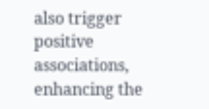also trigger positive associations, enhancing the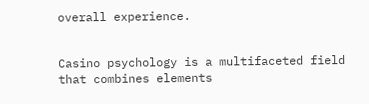overall experience.


Casino psychology is a multifaceted field that combines elements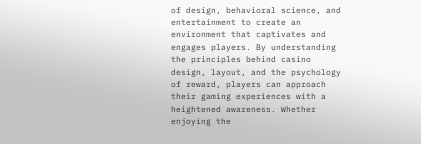of design, behavioral science, and entertainment to create an environment that captivates and engages players. By understanding the principles behind casino design, layout, and the psychology of reward, players can approach their gaming experiences with a heightened awareness. Whether enjoying the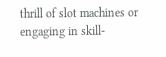thrill of slot machines or engaging in skill-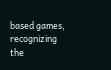based games, recognizing the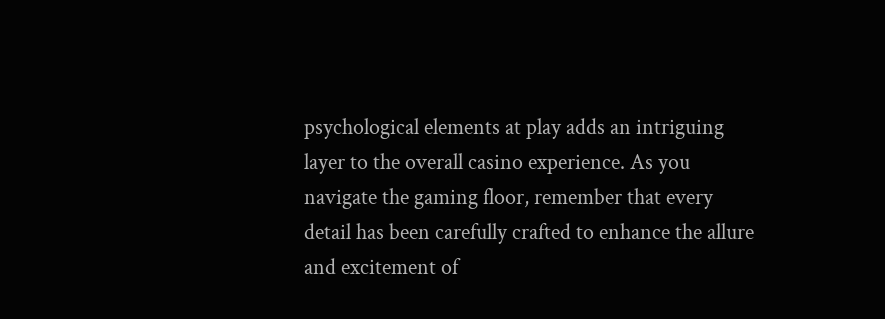psychological elements at play adds an intriguing layer to the overall casino experience. As you navigate the gaming floor, remember that every detail has been carefully crafted to enhance the allure and excitement of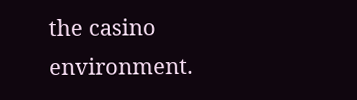the casino environment.